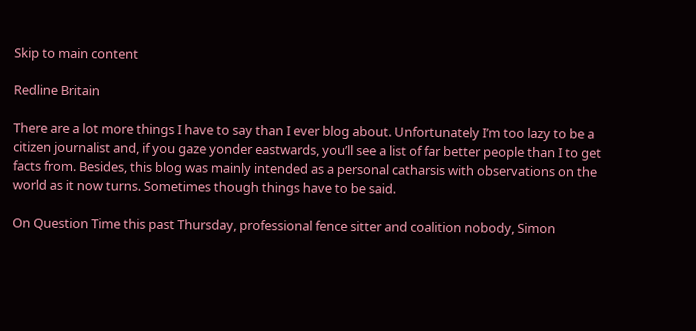Skip to main content

Redline Britain

There are a lot more things I have to say than I ever blog about. Unfortunately I’m too lazy to be a citizen journalist and, if you gaze yonder eastwards, you’ll see a list of far better people than I to get facts from. Besides, this blog was mainly intended as a personal catharsis with observations on the world as it now turns. Sometimes though things have to be said.

On Question Time this past Thursday, professional fence sitter and coalition nobody, Simon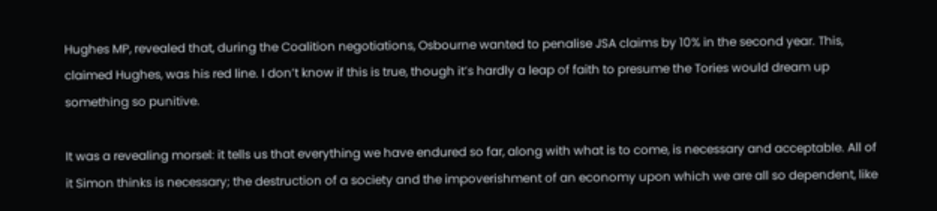Hughes MP, revealed that, during the Coalition negotiations, Osbourne wanted to penalise JSA claims by 10% in the second year. This, claimed Hughes, was his red line. I don’t know if this is true, though it’s hardly a leap of faith to presume the Tories would dream up something so punitive.

It was a revealing morsel: it tells us that everything we have endured so far, along with what is to come, is necessary and acceptable. All of it Simon thinks is necessary; the destruction of a society and the impoverishment of an economy upon which we are all so dependent, like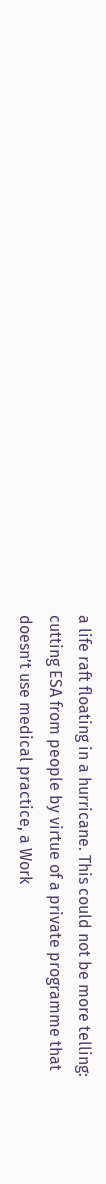a life raft floating in a hurricane. This could not be more telling: cutting ESA from people by virtue of a private programme that doesn’t use medical practice, a Work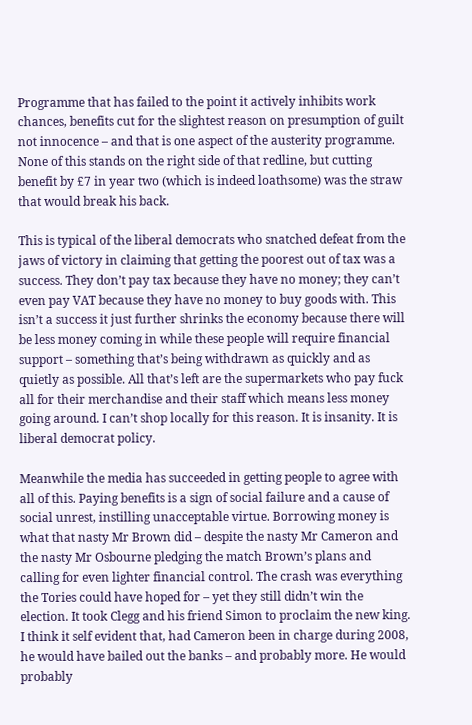Programme that has failed to the point it actively inhibits work chances, benefits cut for the slightest reason on presumption of guilt not innocence – and that is one aspect of the austerity programme. None of this stands on the right side of that redline, but cutting benefit by £7 in year two (which is indeed loathsome) was the straw that would break his back.

This is typical of the liberal democrats who snatched defeat from the jaws of victory in claiming that getting the poorest out of tax was a success. They don’t pay tax because they have no money; they can’t even pay VAT because they have no money to buy goods with. This isn’t a success it just further shrinks the economy because there will be less money coming in while these people will require financial support – something that’s being withdrawn as quickly and as quietly as possible. All that’s left are the supermarkets who pay fuck all for their merchandise and their staff which means less money going around. I can’t shop locally for this reason. It is insanity. It is liberal democrat policy.

Meanwhile the media has succeeded in getting people to agree with all of this. Paying benefits is a sign of social failure and a cause of social unrest, instilling unacceptable virtue. Borrowing money is what that nasty Mr Brown did – despite the nasty Mr Cameron and the nasty Mr Osbourne pledging the match Brown’s plans and calling for even lighter financial control. The crash was everything the Tories could have hoped for – yet they still didn’t win the election. It took Clegg and his friend Simon to proclaim the new king. I think it self evident that, had Cameron been in charge during 2008, he would have bailed out the banks – and probably more. He would probably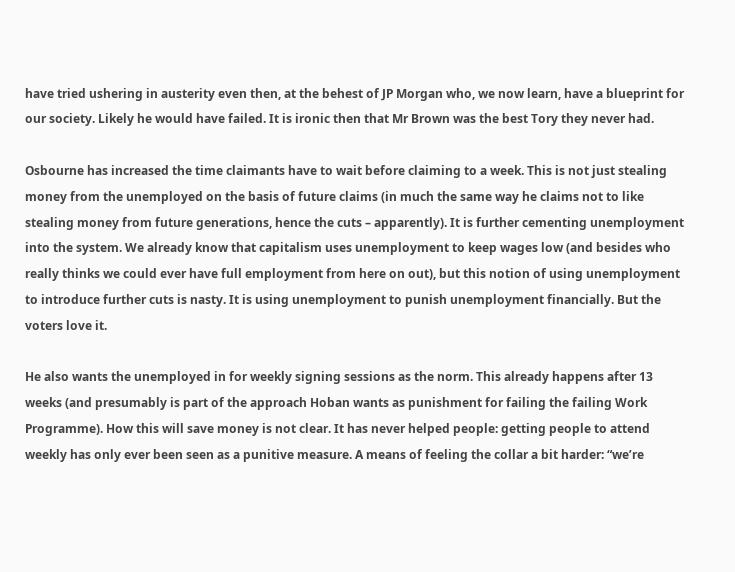have tried ushering in austerity even then, at the behest of JP Morgan who, we now learn, have a blueprint for our society. Likely he would have failed. It is ironic then that Mr Brown was the best Tory they never had.

Osbourne has increased the time claimants have to wait before claiming to a week. This is not just stealing money from the unemployed on the basis of future claims (in much the same way he claims not to like stealing money from future generations, hence the cuts – apparently). It is further cementing unemployment into the system. We already know that capitalism uses unemployment to keep wages low (and besides who really thinks we could ever have full employment from here on out), but this notion of using unemployment to introduce further cuts is nasty. It is using unemployment to punish unemployment financially. But the voters love it.

He also wants the unemployed in for weekly signing sessions as the norm. This already happens after 13 weeks (and presumably is part of the approach Hoban wants as punishment for failing the failing Work Programme). How this will save money is not clear. It has never helped people: getting people to attend weekly has only ever been seen as a punitive measure. A means of feeling the collar a bit harder: “we’re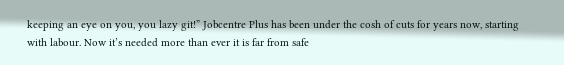keeping an eye on you, you lazy git!” Jobcentre Plus has been under the cosh of cuts for years now, starting with labour. Now it’s needed more than ever it is far from safe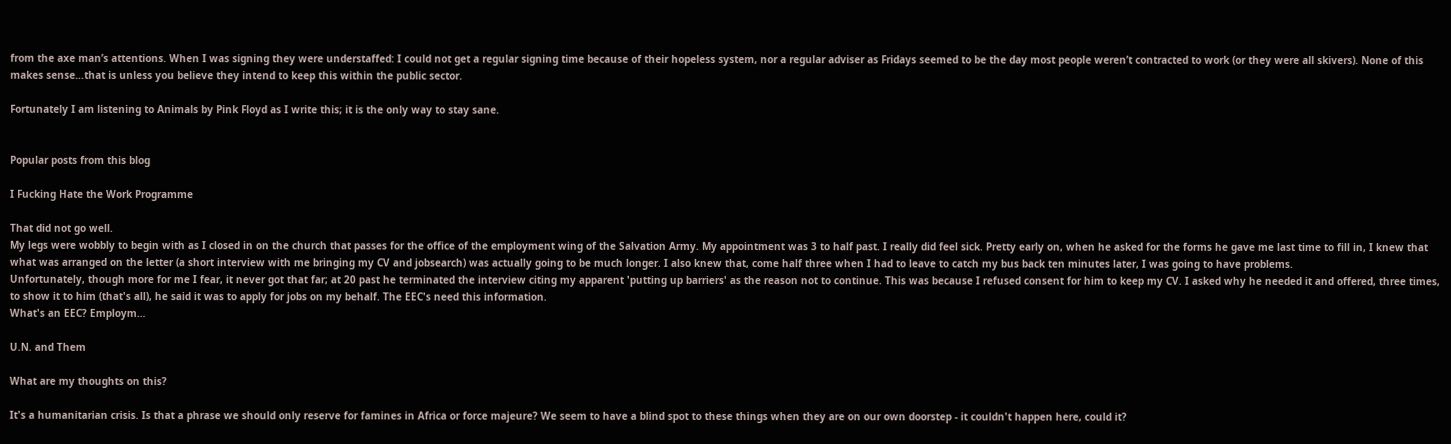from the axe man’s attentions. When I was signing they were understaffed: I could not get a regular signing time because of their hopeless system, nor a regular adviser as Fridays seemed to be the day most people weren’t contracted to work (or they were all skivers). None of this makes sense…that is unless you believe they intend to keep this within the public sector.

Fortunately I am listening to Animals by Pink Floyd as I write this; it is the only way to stay sane.


Popular posts from this blog

I Fucking Hate the Work Programme

That did not go well.
My legs were wobbly to begin with as I closed in on the church that passes for the office of the employment wing of the Salvation Army. My appointment was 3 to half past. I really did feel sick. Pretty early on, when he asked for the forms he gave me last time to fill in, I knew that what was arranged on the letter (a short interview with me bringing my CV and jobsearch) was actually going to be much longer. I also knew that, come half three when I had to leave to catch my bus back ten minutes later, I was going to have problems.
Unfortunately, though more for me I fear, it never got that far; at 20 past he terminated the interview citing my apparent 'putting up barriers' as the reason not to continue. This was because I refused consent for him to keep my CV. I asked why he needed it and offered, three times, to show it to him (that's all), he said it was to apply for jobs on my behalf. The EEC's need this information.
What's an EEC? Employm…

U.N. and Them

What are my thoughts on this?

It's a humanitarian crisis. Is that a phrase we should only reserve for famines in Africa or force majeure? We seem to have a blind spot to these things when they are on our own doorstep - it couldn't happen here, could it?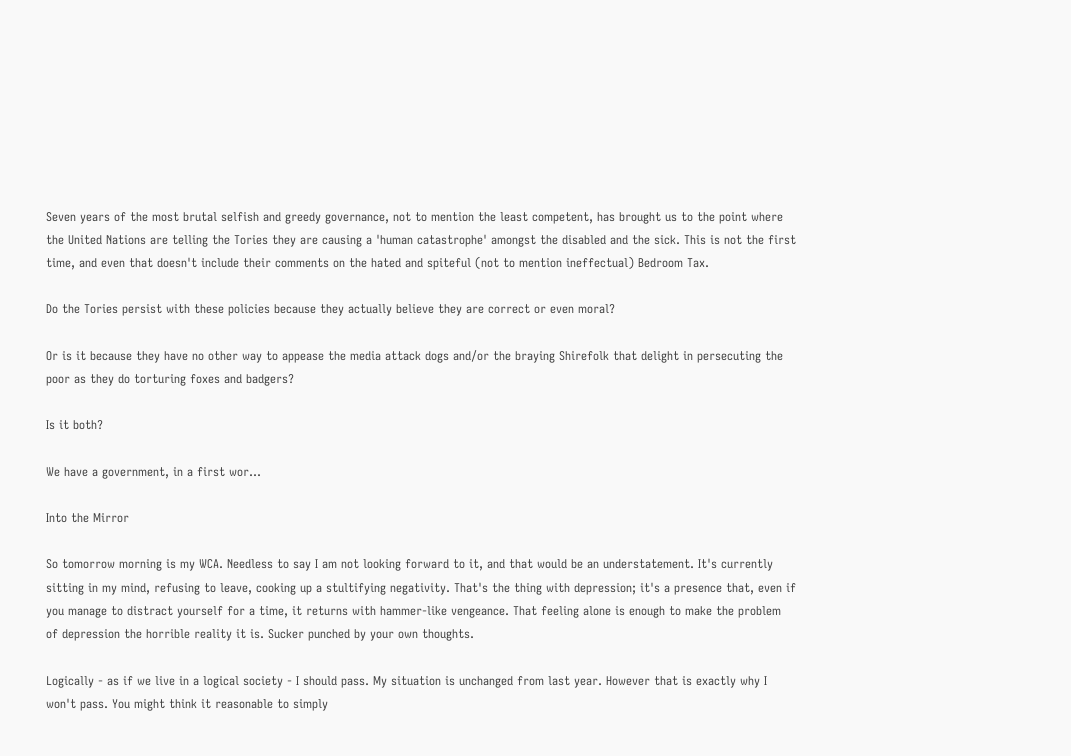Seven years of the most brutal selfish and greedy governance, not to mention the least competent, has brought us to the point where the United Nations are telling the Tories they are causing a 'human catastrophe' amongst the disabled and the sick. This is not the first time, and even that doesn't include their comments on the hated and spiteful (not to mention ineffectual) Bedroom Tax.

Do the Tories persist with these policies because they actually believe they are correct or even moral?

Or is it because they have no other way to appease the media attack dogs and/or the braying Shirefolk that delight in persecuting the poor as they do torturing foxes and badgers?

Is it both?

We have a government, in a first wor…

Into the Mirror

So tomorrow morning is my WCA. Needless to say I am not looking forward to it, and that would be an understatement. It's currently sitting in my mind, refusing to leave, cooking up a stultifying negativity. That's the thing with depression; it's a presence that, even if you manage to distract yourself for a time, it returns with hammer-like vengeance. That feeling alone is enough to make the problem of depression the horrible reality it is. Sucker punched by your own thoughts.

Logically - as if we live in a logical society - I should pass. My situation is unchanged from last year. However that is exactly why I won't pass. You might think it reasonable to simply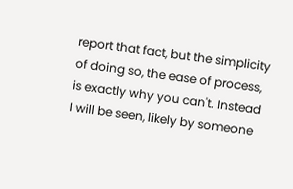report that fact, but the simplicity of doing so, the ease of process, is exactly why you can't. Instead I will be seen, likely by someone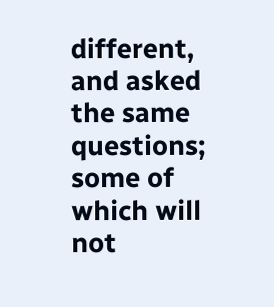different, and asked the same questions; some of which will not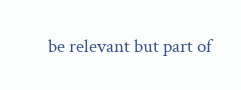be relevant but part of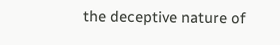the deceptive nature of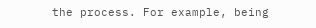the process. For example, being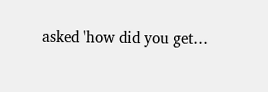asked 'how did you get…